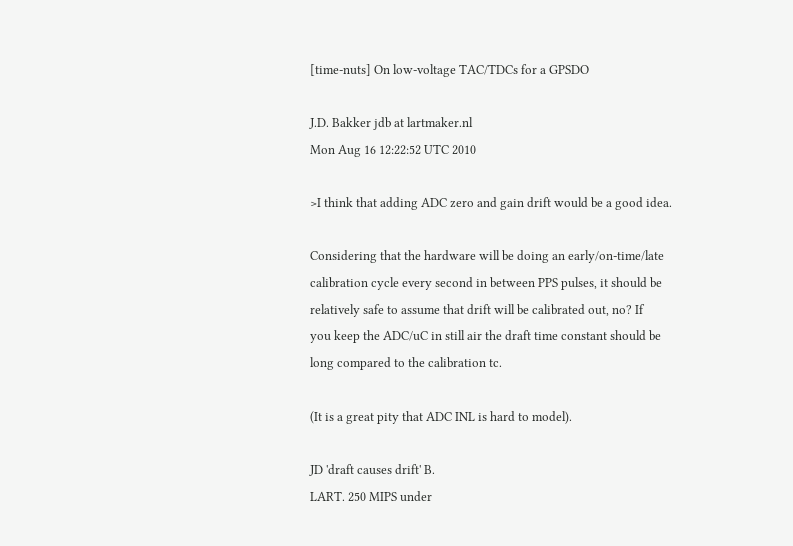[time-nuts] On low-voltage TAC/TDCs for a GPSDO

J.D. Bakker jdb at lartmaker.nl
Mon Aug 16 12:22:52 UTC 2010

>I think that adding ADC zero and gain drift would be a good idea.

Considering that the hardware will be doing an early/on-time/late
calibration cycle every second in between PPS pulses, it should be
relatively safe to assume that drift will be calibrated out, no? If
you keep the ADC/uC in still air the draft time constant should be
long compared to the calibration tc.

(It is a great pity that ADC INL is hard to model).

JD 'draft causes drift' B.
LART. 250 MIPS under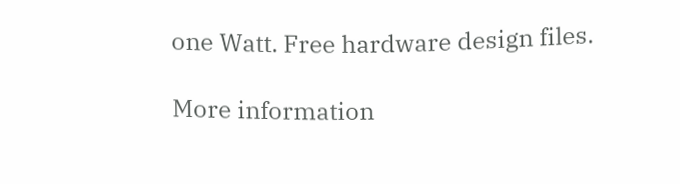one Watt. Free hardware design files.

More information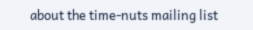about the time-nuts mailing list